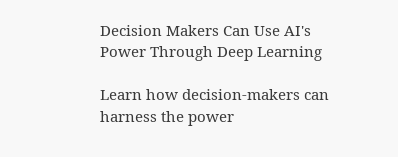Decision Makers Can Use AI's Power Through Deep Learning

Learn how decision-makers can harness the power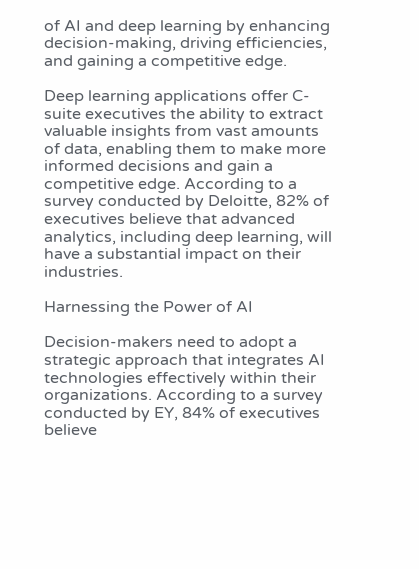of AI and deep learning by enhancing decision-making, driving efficiencies, and gaining a competitive edge.

Deep learning applications offer C-suite executives the ability to extract valuable insights from vast amounts of data, enabling them to make more informed decisions and gain a competitive edge. According to a survey conducted by Deloitte, 82% of executives believe that advanced analytics, including deep learning, will have a substantial impact on their industries.

Harnessing the Power of AI

Decision-makers need to adopt a strategic approach that integrates AI technologies effectively within their organizations. According to a survey conducted by EY, 84% of executives believe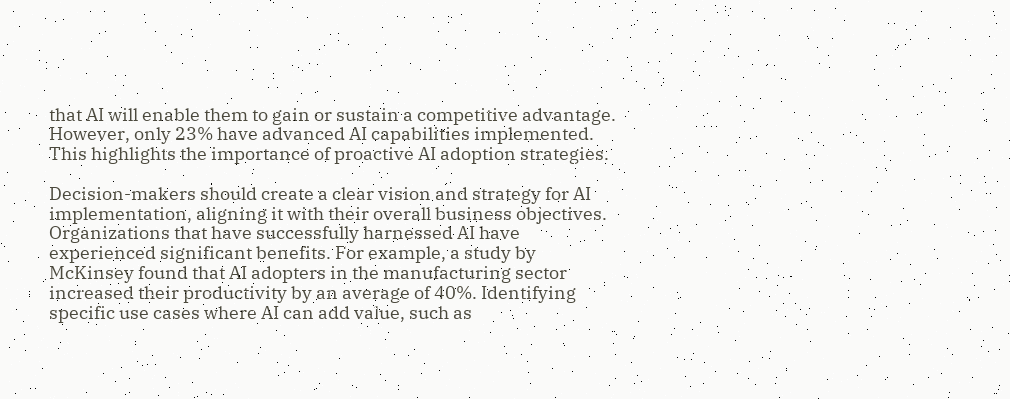that AI will enable them to gain or sustain a competitive advantage. However, only 23% have advanced AI capabilities implemented. This highlights the importance of proactive AI adoption strategies.

Decision-makers should create a clear vision and strategy for AI implementation, aligning it with their overall business objectives. Organizations that have successfully harnessed AI have experienced significant benefits. For example, a study by McKinsey found that AI adopters in the manufacturing sector increased their productivity by an average of 40%. Identifying specific use cases where AI can add value, such as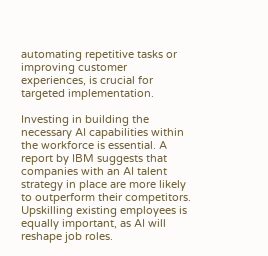automating repetitive tasks or improving customer experiences, is crucial for targeted implementation.

Investing in building the necessary AI capabilities within the workforce is essential. A report by IBM suggests that companies with an AI talent strategy in place are more likely to outperform their competitors. Upskilling existing employees is equally important, as AI will reshape job roles.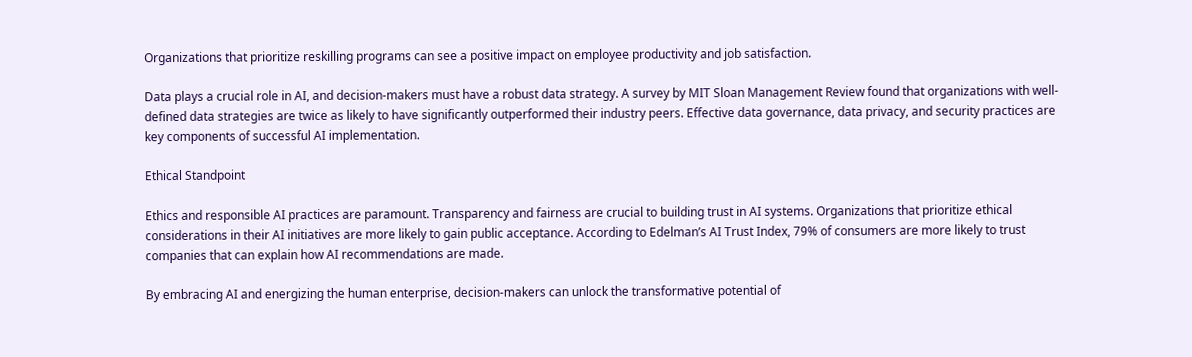Organizations that prioritize reskilling programs can see a positive impact on employee productivity and job satisfaction.

Data plays a crucial role in AI, and decision-makers must have a robust data strategy. A survey by MIT Sloan Management Review found that organizations with well-defined data strategies are twice as likely to have significantly outperformed their industry peers. Effective data governance, data privacy, and security practices are key components of successful AI implementation.

Ethical Standpoint

Ethics and responsible AI practices are paramount. Transparency and fairness are crucial to building trust in AI systems. Organizations that prioritize ethical considerations in their AI initiatives are more likely to gain public acceptance. According to Edelman’s AI Trust Index, 79% of consumers are more likely to trust companies that can explain how AI recommendations are made.

By embracing AI and energizing the human enterprise, decision-makers can unlock the transformative potential of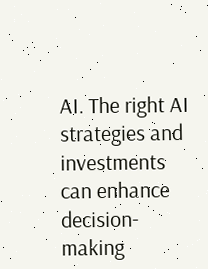AI. The right AI strategies and investments can enhance decision-making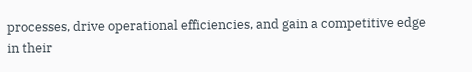processes, drive operational efficiencies, and gain a competitive edge in their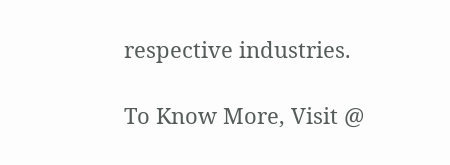respective industries.

To Know More, Visit @